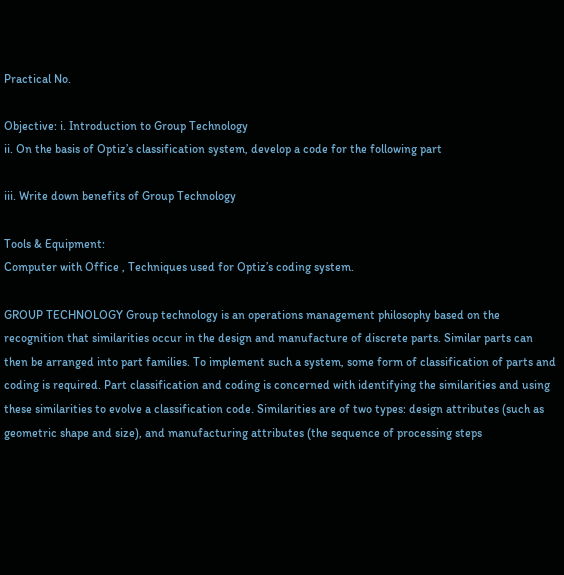Practical No.

Objective: i. Introduction to Group Technology
ii. On the basis of Optiz’s classification system, develop a code for the following part

iii. Write down benefits of Group Technology

Tools & Equipment:
Computer with Office , Techniques used for Optiz’s coding system.

GROUP TECHNOLOGY Group technology is an operations management philosophy based on the recognition that similarities occur in the design and manufacture of discrete parts. Similar parts can then be arranged into part families. To implement such a system, some form of classification of parts and coding is required. Part classification and coding is concerned with identifying the similarities and using these similarities to evolve a classification code. Similarities are of two types: design attributes (such as geometric shape and size), and manufacturing attributes (the sequence of processing steps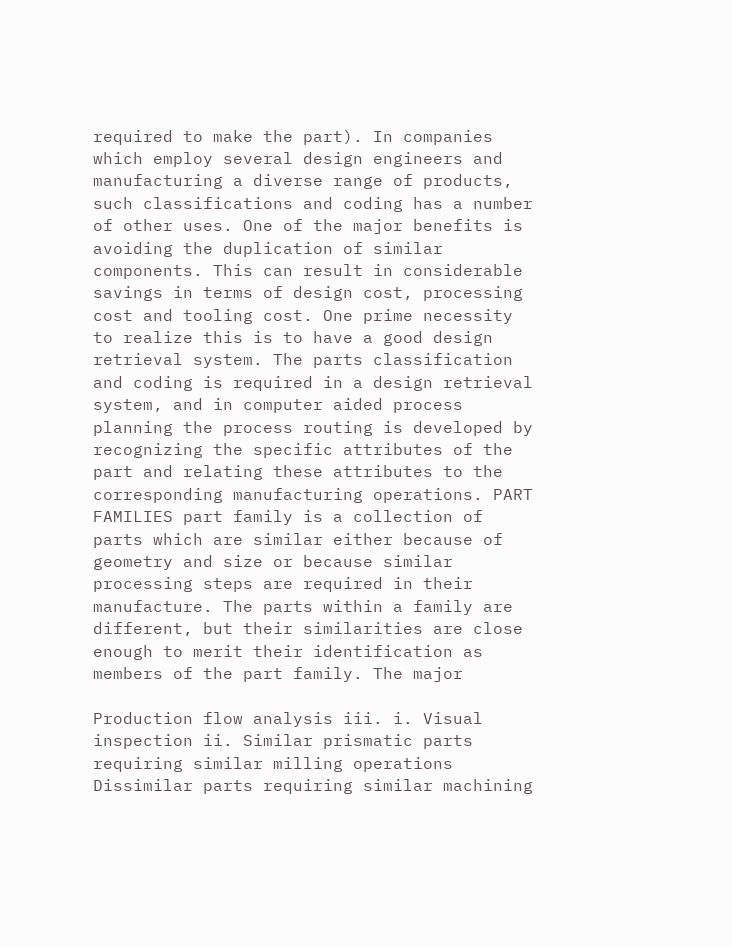required to make the part). In companies which employ several design engineers and manufacturing a diverse range of products, such classifications and coding has a number of other uses. One of the major benefits is avoiding the duplication of similar components. This can result in considerable savings in terms of design cost, processing cost and tooling cost. One prime necessity to realize this is to have a good design retrieval system. The parts classification and coding is required in a design retrieval system, and in computer aided process planning the process routing is developed by recognizing the specific attributes of the part and relating these attributes to the corresponding manufacturing operations. PART FAMILIES part family is a collection of parts which are similar either because of geometry and size or because similar processing steps are required in their manufacture. The parts within a family are different, but their similarities are close enough to merit their identification as members of the part family. The major

Production flow analysis iii. i. Visual inspection ii. Similar prismatic parts requiring similar milling operations Dissimilar parts requiring similar machining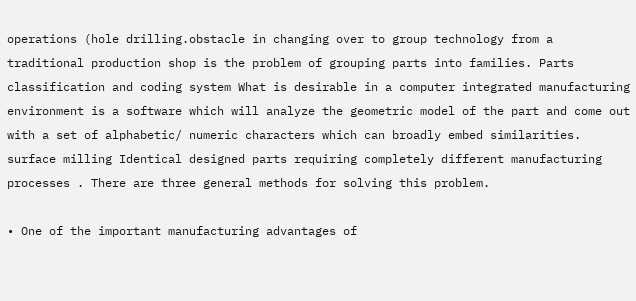operations (hole drilling.obstacle in changing over to group technology from a traditional production shop is the problem of grouping parts into families. Parts classification and coding system What is desirable in a computer integrated manufacturing environment is a software which will analyze the geometric model of the part and come out with a set of alphabetic/ numeric characters which can broadly embed similarities. surface milling Identical designed parts requiring completely different manufacturing processes . There are three general methods for solving this problem.

• One of the important manufacturing advantages of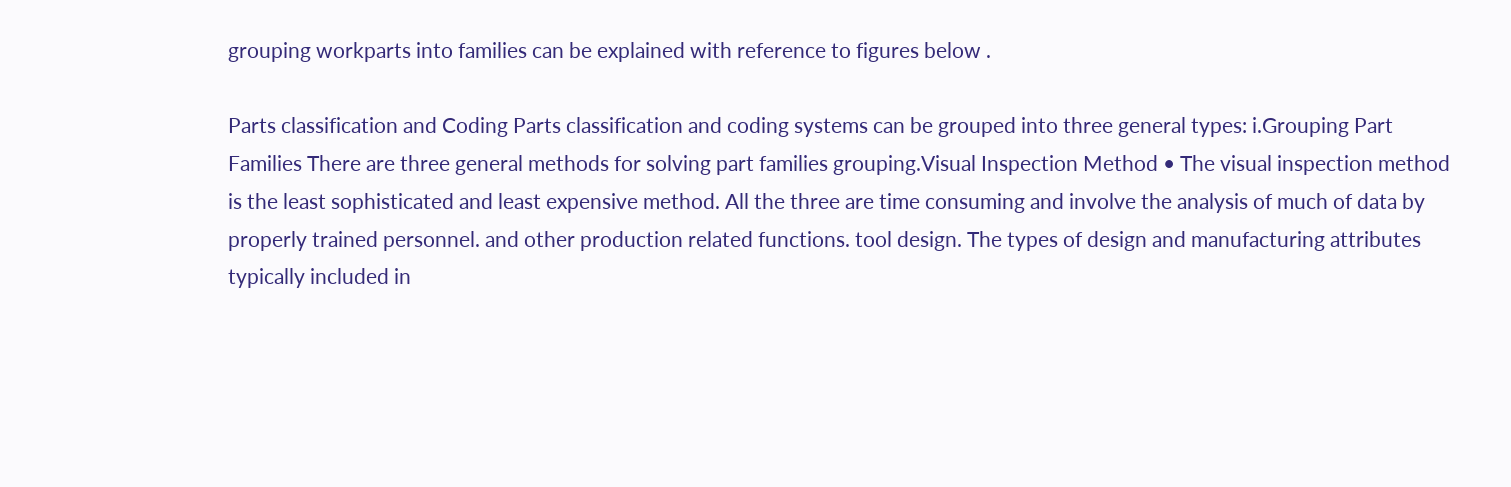grouping workparts into families can be explained with reference to figures below .

Parts classification and Coding Parts classification and coding systems can be grouped into three general types: i.Grouping Part Families There are three general methods for solving part families grouping.Visual Inspection Method • The visual inspection method is the least sophisticated and least expensive method. All the three are time consuming and involve the analysis of much of data by properly trained personnel. and other production related functions. tool design. The types of design and manufacturing attributes typically included in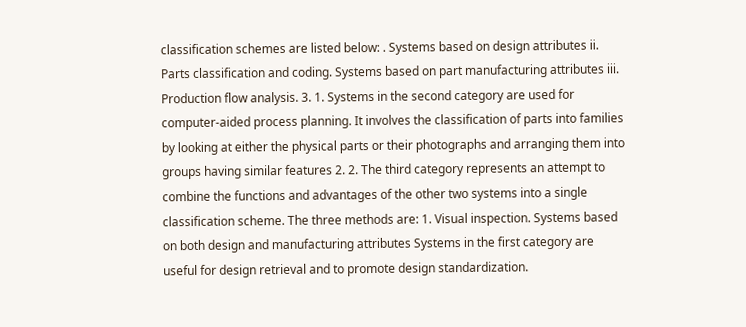classification schemes are listed below: . Systems based on design attributes ii. Parts classification and coding. Systems based on part manufacturing attributes iii. Production flow analysis. 3. 1. Systems in the second category are used for computer-aided process planning. It involves the classification of parts into families by looking at either the physical parts or their photographs and arranging them into groups having similar features 2. 2. The third category represents an attempt to combine the functions and advantages of the other two systems into a single classification scheme. The three methods are: 1. Visual inspection. Systems based on both design and manufacturing attributes Systems in the first category are useful for design retrieval and to promote design standardization.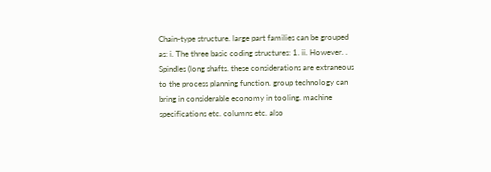Chain-type structure. large part families can be grouped as: i. The three basic coding structures: 1. ii. However. . Spindles (long shafts. these considerations are extraneous to the process planning function. group technology can bring in considerable economy in tooling. machine specifications etc. columns etc. also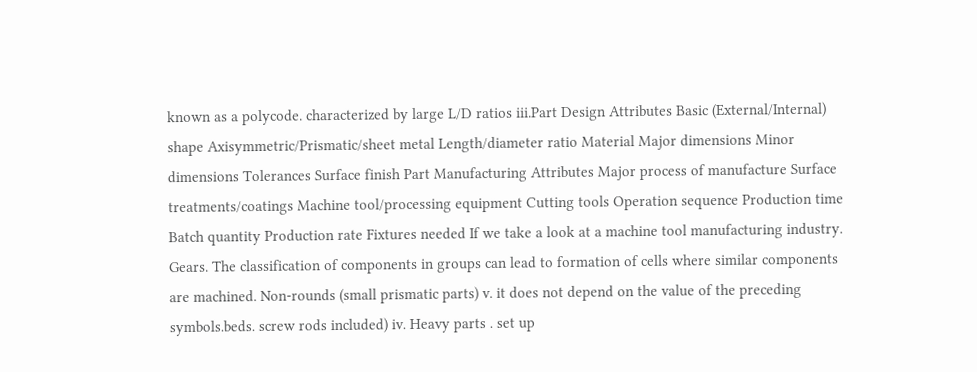known as a polycode. characterized by large L/D ratios iii.Part Design Attributes Basic (External/Internal) shape Axisymmetric/Prismatic/sheet metal Length/diameter ratio Material Major dimensions Minor dimensions Tolerances Surface finish Part Manufacturing Attributes Major process of manufacture Surface treatments/coatings Machine tool/processing equipment Cutting tools Operation sequence Production time Batch quantity Production rate Fixtures needed If we take a look at a machine tool manufacturing industry. Gears. The classification of components in groups can lead to formation of cells where similar components are machined. Non-rounds (small prismatic parts) v. it does not depend on the value of the preceding symbols.beds. screw rods included) iv. Heavy parts . set up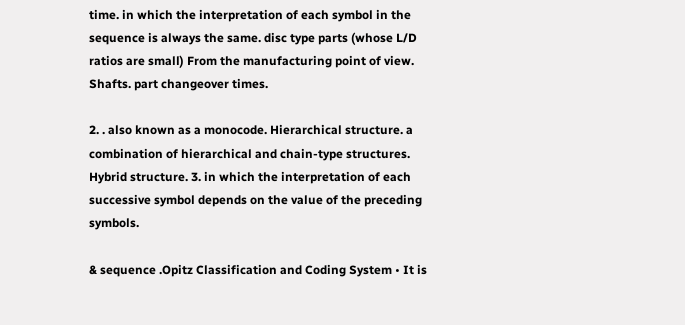time. in which the interpretation of each symbol in the sequence is always the same. disc type parts (whose L/D ratios are small) From the manufacturing point of view. Shafts. part changeover times.

2. . also known as a monocode. Hierarchical structure. a combination of hierarchical and chain-type structures. Hybrid structure. 3. in which the interpretation of each successive symbol depends on the value of the preceding symbols.

& sequence .Opitz Classification and Coding System • It is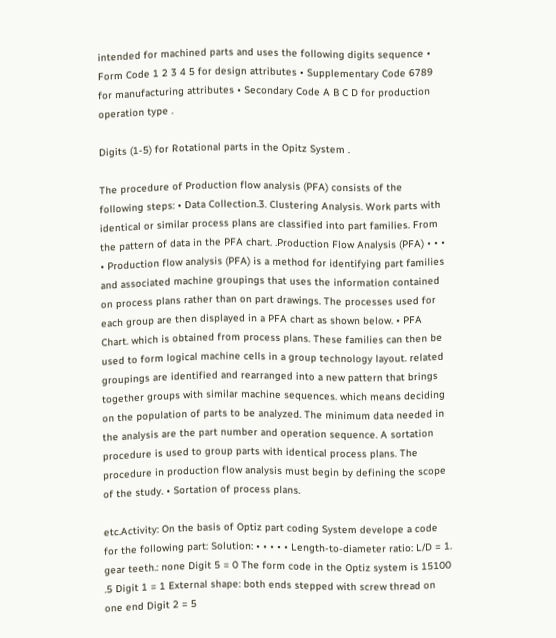intended for machined parts and uses the following digits sequence • Form Code 1 2 3 4 5 for design attributes • Supplementary Code 6789 for manufacturing attributes • Secondary Code A B C D for production operation type .

Digits (1-5) for Rotational parts in the Opitz System .

The procedure of Production flow analysis (PFA) consists of the following steps: • Data Collection.3. Clustering Analysis. Work parts with identical or similar process plans are classified into part families. From the pattern of data in the PFA chart. .Production Flow Analysis (PFA) • • • • Production flow analysis (PFA) is a method for identifying part families and associated machine groupings that uses the information contained on process plans rather than on part drawings. The processes used for each group are then displayed in a PFA chart as shown below. • PFA Chart. which is obtained from process plans. These families can then be used to form logical machine cells in a group technology layout. related groupings are identified and rearranged into a new pattern that brings together groups with similar machine sequences. which means deciding on the population of parts to be analyzed. The minimum data needed in the analysis are the part number and operation sequence. A sortation procedure is used to group parts with identical process plans. The procedure in production flow analysis must begin by defining the scope of the study. • Sortation of process plans.

etc.Activity: On the basis of Optiz part coding System develope a code for the following part: Solution: • • • • • Length-to-diameter ratio: L/D = 1. gear teeth.: none Digit 5 = 0 The form code in the Optiz system is 15100 .5 Digit 1 = 1 External shape: both ends stepped with screw thread on one end Digit 2 = 5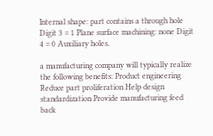Internal shape: part contains a through hole Digit 3 = 1 Plane surface machining: none Digit 4 = 0 Auxiliary holes.

a manufacturing company will typically realize the following benefits: Product engineering Reduce part proliferation Help design standardization Provide manufacturing feed back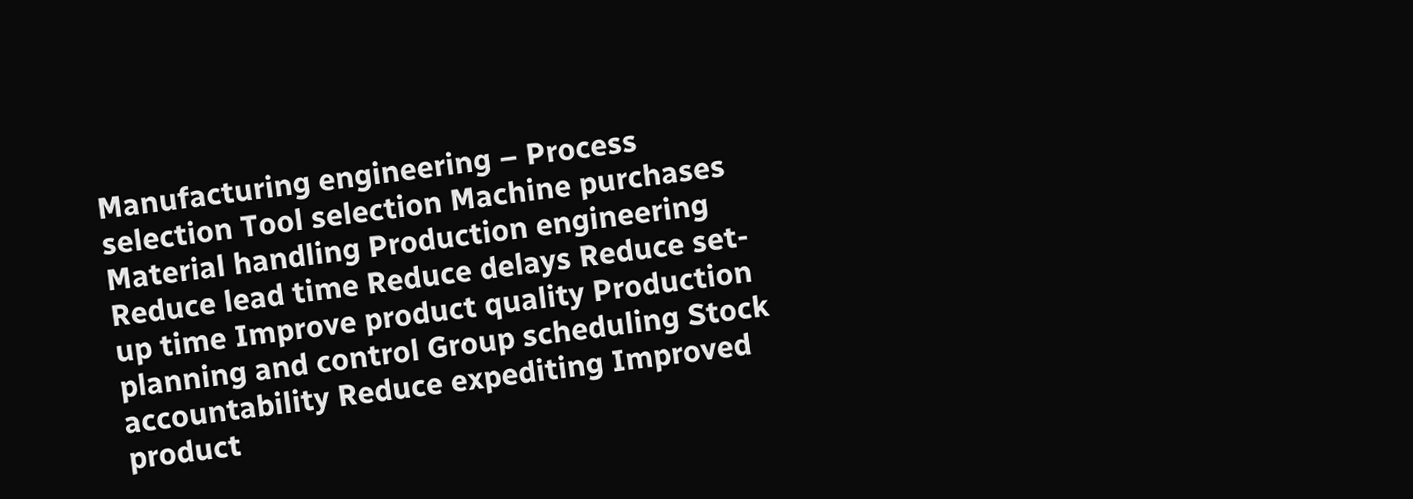Manufacturing engineering – Process selection Tool selection Machine purchases Material handling Production engineering Reduce lead time Reduce delays Reduce set-up time Improve product quality Production planning and control Group scheduling Stock accountability Reduce expediting Improved product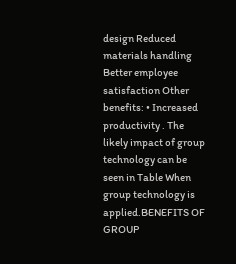design Reduced materials handling Better employee satisfaction Other benefits: • Increased productivity . The likely impact of group technology can be seen in Table When group technology is applied.BENEFITS OF GROUP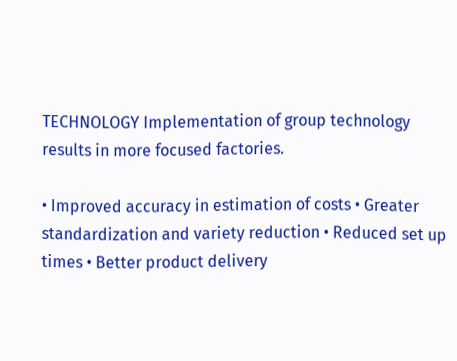TECHNOLOGY Implementation of group technology results in more focused factories.

• Improved accuracy in estimation of costs • Greater standardization and variety reduction • Reduced set up times • Better product delivery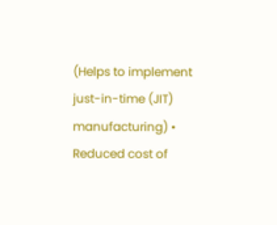(Helps to implement just-in-time (JIT) manufacturing) • Reduced cost of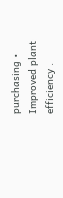purchasing • Improved plant efficiency .